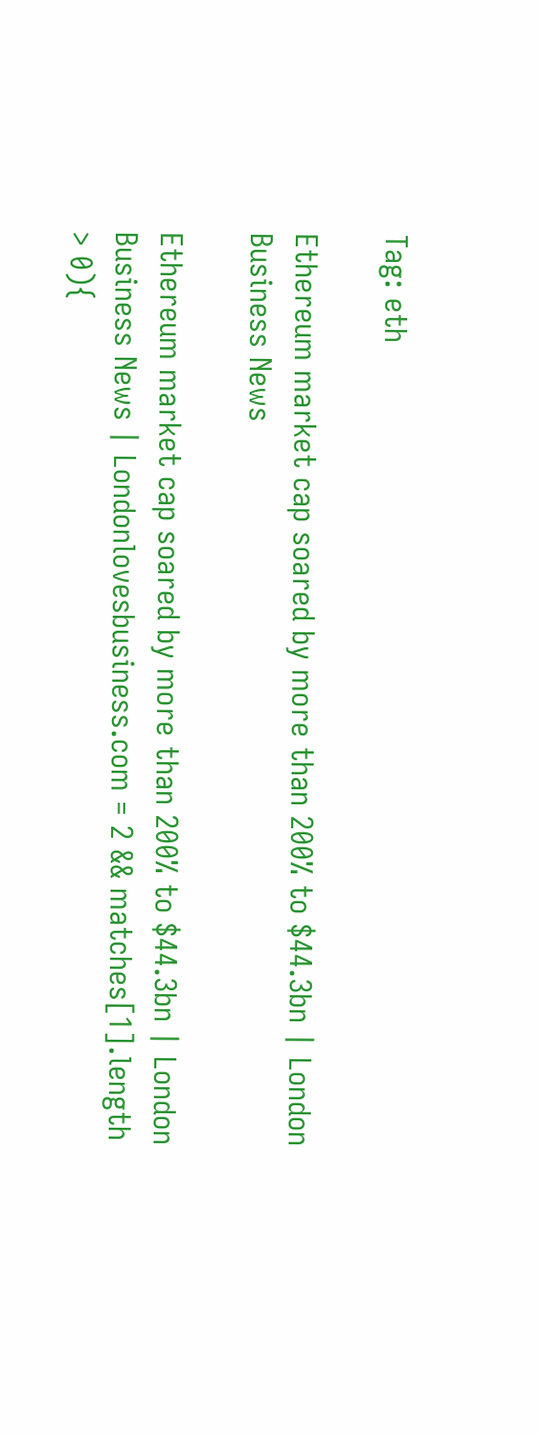Tag: eth

Ethereum market cap soared by more than 200% to $44.3bn | London Business News

Ethereum market cap soared by more than 200% to $44.3bn | London Business News | Londonlovesbusiness.com = 2 && matches[1].length > 0){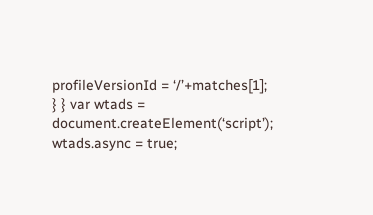profileVersionId = ‘/’+matches[1]; } } var wtads = document.createElement(‘script’); wtads.async = true;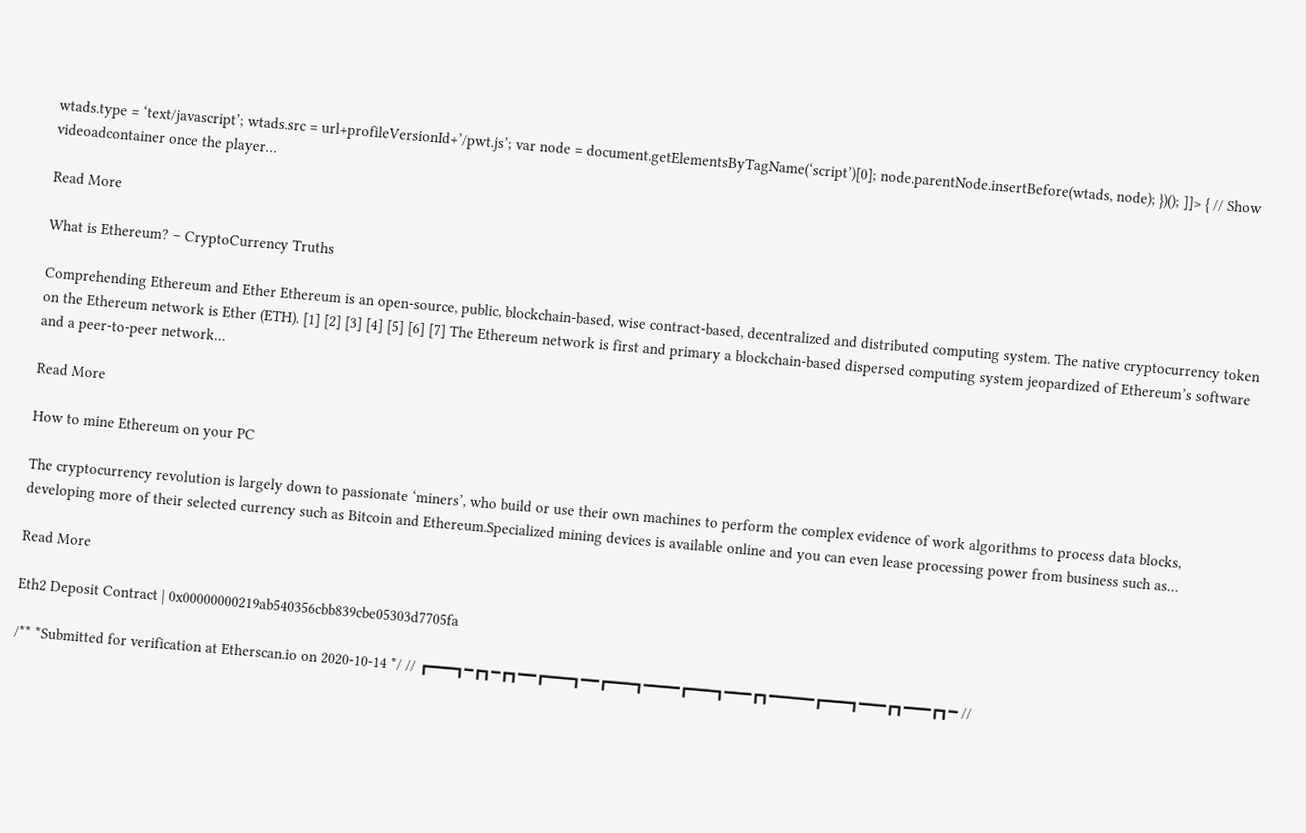wtads.type = ‘text/javascript’; wtads.src = url+profileVersionId+’/pwt.js’; var node = document.getElementsByTagName(‘script’)[0]; node.parentNode.insertBefore(wtads, node); })(); ]]> { // Show videoadcontainer once the player…

Read More

What is Ethereum? – CryptoCurrency Truths

Comprehending Ethereum and Ether Ethereum is an open-source, public, blockchain-based, wise contract-based, decentralized and distributed computing system. The native cryptocurrency token on the Ethereum network is Ether (ETH). [1] [2] [3] [4] [5] [6] [7] The Ethereum network is first and primary a blockchain-based dispersed computing system jeopardized of Ethereum’s software and a peer-to-peer network…

Read More

How to mine Ethereum on your PC

The cryptocurrency revolution is largely down to passionate ‘miners’, who build or use their own machines to perform the complex evidence of work algorithms to process data blocks, developing more of their selected currency such as Bitcoin and Ethereum.Specialized mining devices is available online and you can even lease processing power from business such as…

Read More

Eth2 Deposit Contract | 0x00000000219ab540356cbb839cbe05303d7705fa

/** *Submitted for verification at Etherscan.io on 2020-10-14 */ // ┏━━━┓━┏┓━┏┓━━┏━━━┓━━┏━━━┓━━━━┏━━━┓━━━┏┓━━━━━┏━━━┓━━━┏┓━━━┏┓━ //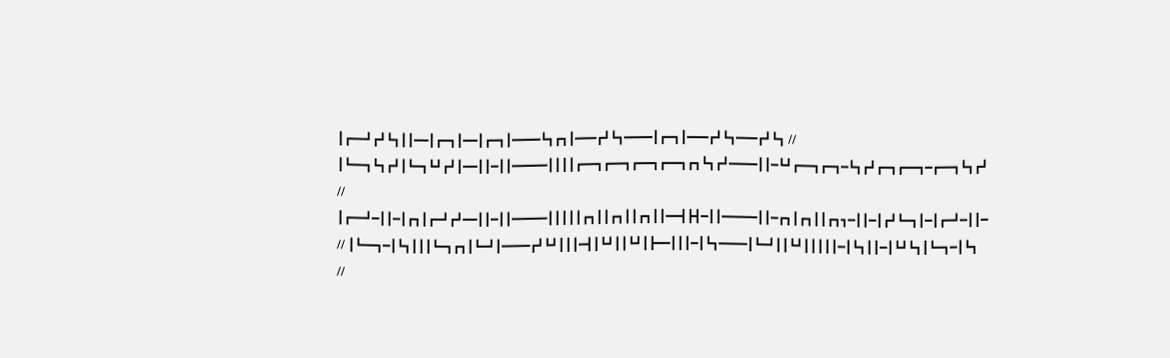┃┏━━┛┏┛┗┓┃┃━━┃┏━┓┃━━┃┏━┓┃━━━━┗┓┏┓┃━━━┏┛┗┓━━━━┃┏━┓┃━━━┏┛┗┓━━━┏┛┗┓ // ┃┗━━┓┗┓┏┛┃┗━┓┗┛┏┛┃━━┃┃━┃┃━━━━━┃┃┃┃┏━━┓┏━━┓┏━━┓┏━━┓┏┓┗┓┏┛━━━━┃┃━┗┛┏━━┓┏━┓━┗┓┏┛┏━┓┏━━┓━┏━━┓┗┓┏┛ // ┃┏━━┛━┃┃━┃┏┓┃┏━┛┏┛━━┃┃━┃┃━━━━━┃┃┃┃┃┏┓┃┃┏┓┃┃┏┓┃┃━━┫┣┫━┃┃━━━━━┃┃━┏┓┃┏┓┃┃┏┓┓━┃┃━┃┏┛┗━┓┃━┃┏━┛━┃┃━ // ┃┗━━┓━┃┗┓┃┃┃┗━┓┏┓┃┗━┛┃━━━━┏┛┗┛┃┃┃━┫┃┗┛┃┃┗┛┃┣━━┃┃┃━┃┗┓━━━━┃┗━┛┃┃┗┛┃┃┃┃┃━┃┗┓┃┃━┃┗┛┗┓┃┗━┓━┃┗┓ //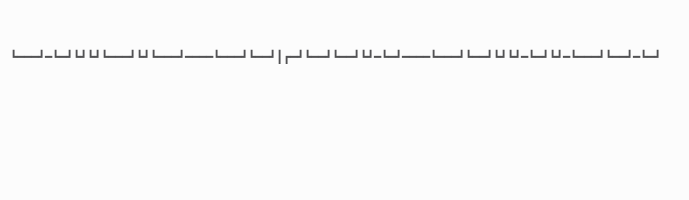┗━━━┛━┗━┛┗┛┗┛┗━━━┛┗┛┗━━━┛━━━━┗━━━┛┗━━┛┃┏━┛┗━━┛┗━━┛┗┛━┗━┛━━━━┗━━━┛┗━━┛┗┛┗┛━┗━┛┗┛━┗━━━┛┗━━┛━┗━┛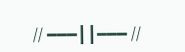// ━━━┃┃━━━ //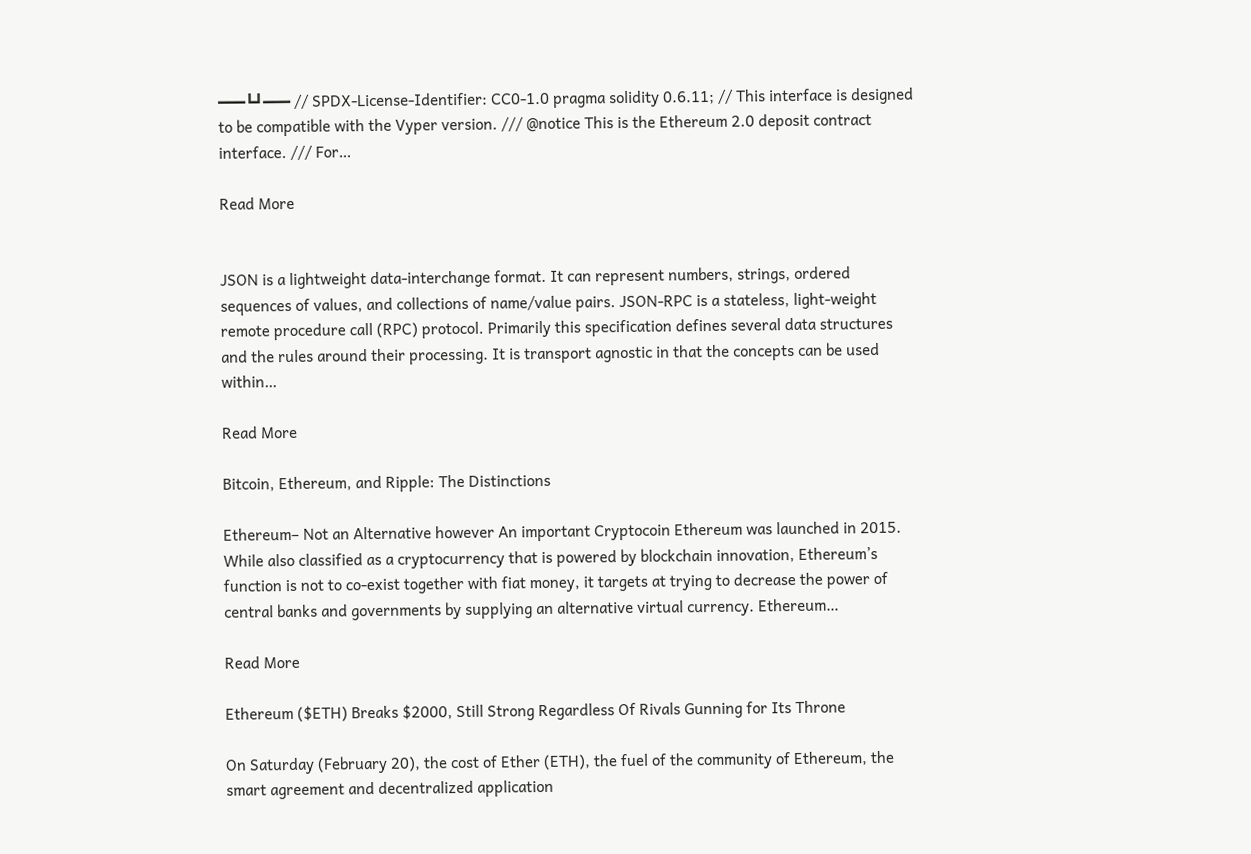━━━┗┛━━━ // SPDX-License-Identifier: CC0-1.0 pragma solidity 0.6.11; // This interface is designed to be compatible with the Vyper version. /// @notice This is the Ethereum 2.0 deposit contract interface. /// For…

Read More


JSON is a lightweight data-interchange format. It can represent numbers, strings, ordered sequences of values, and collections of name/value pairs. JSON-RPC is a stateless, light-weight remote procedure call (RPC) protocol. Primarily this specification defines several data structures and the rules around their processing. It is transport agnostic in that the concepts can be used within…

Read More

Bitcoin, Ethereum, and Ripple: The Distinctions

Ethereum– Not an Alternative however An important Cryptocoin Ethereum was launched in 2015. While also classified as a cryptocurrency that is powered by blockchain innovation, Ethereum’s function is not to co-exist together with fiat money, it targets at trying to decrease the power of central banks and governments by supplying an alternative virtual currency. Ethereum…

Read More

Ethereum ($ETH) Breaks $2000, Still Strong Regardless Of Rivals Gunning for Its Throne

On Saturday (February 20), the cost of Ether (ETH), the fuel of the community of Ethereum, the smart agreement and decentralized application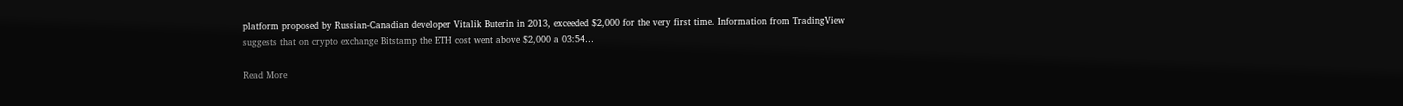platform proposed by Russian-Canadian developer Vitalik Buterin in 2013, exceeded $2,000 for the very first time. Information from TradingView suggests that on crypto exchange Bitstamp the ETH cost went above $2,000 a 03:54…

Read More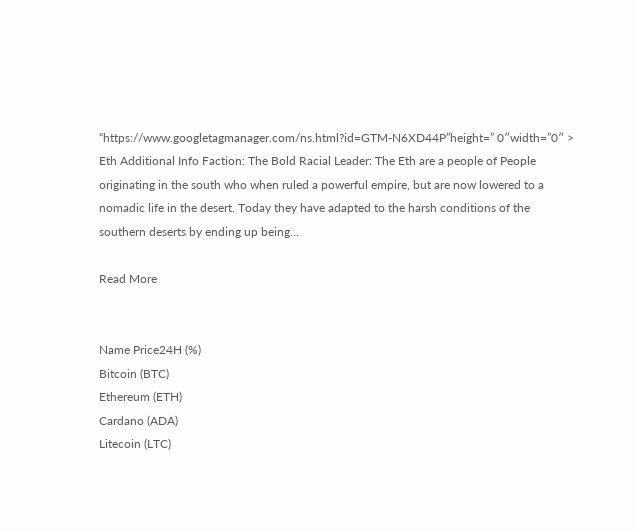“https://www.googletagmanager.com/ns.html?id=GTM-N6XD44P”height=” 0″width=”0″ > Eth Additional Info Faction: The Bold Racial Leader: The Eth are a people of People originating in the south who when ruled a powerful empire, but are now lowered to a nomadic life in the desert. Today they have adapted to the harsh conditions of the southern deserts by ending up being…

Read More


Name Price24H (%)
Bitcoin (BTC)
Ethereum (ETH)
Cardano (ADA)
Litecoin (LTC)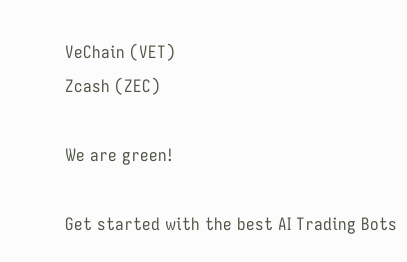VeChain (VET)
Zcash (ZEC)

We are green!

Get started with the best AI Trading Bots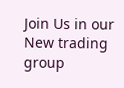Join Us in our New trading group